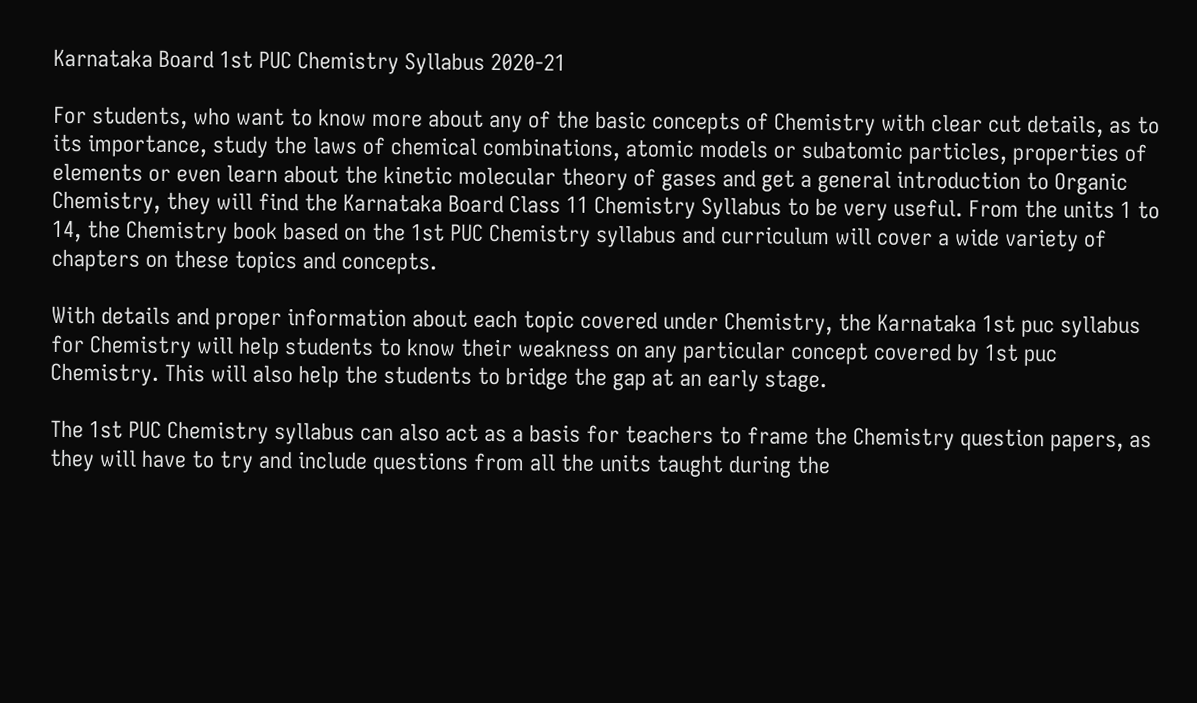Karnataka Board 1st PUC Chemistry Syllabus 2020-21

For students, who want to know more about any of the basic concepts of Chemistry with clear cut details, as to its importance, study the laws of chemical combinations, atomic models or subatomic particles, properties of elements or even learn about the kinetic molecular theory of gases and get a general introduction to Organic Chemistry, they will find the Karnataka Board Class 11 Chemistry Syllabus to be very useful. From the units 1 to 14, the Chemistry book based on the 1st PUC Chemistry syllabus and curriculum will cover a wide variety of chapters on these topics and concepts.

With details and proper information about each topic covered under Chemistry, the Karnataka 1st puc syllabus for Chemistry will help students to know their weakness on any particular concept covered by 1st puc Chemistry. This will also help the students to bridge the gap at an early stage.

The 1st PUC Chemistry syllabus can also act as a basis for teachers to frame the Chemistry question papers, as they will have to try and include questions from all the units taught during the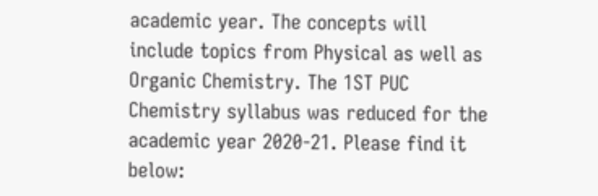academic year. The concepts will include topics from Physical as well as Organic Chemistry. The 1ST PUC Chemistry syllabus was reduced for the academic year 2020-21. Please find it below: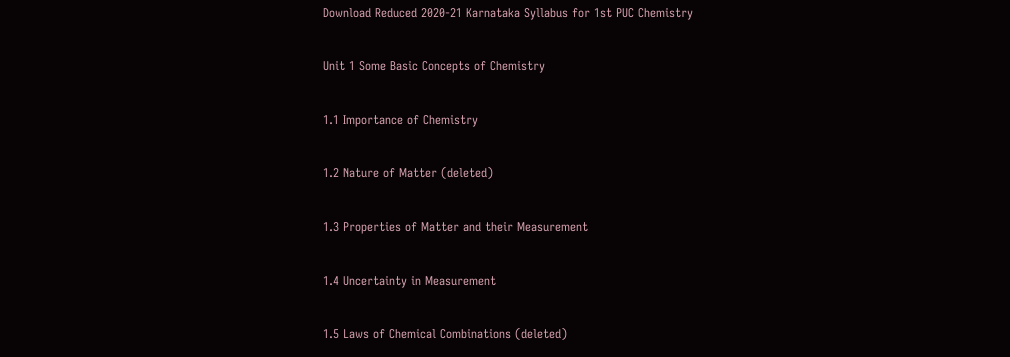Download Reduced 2020-21 Karnataka Syllabus for 1st PUC Chemistry

Unit 1 Some Basic Concepts of Chemistry

1.1 Importance of Chemistry

1.2 Nature of Matter (deleted)

1.3 Properties of Matter and their Measurement

1.4 Uncertainty in Measurement

1.5 Laws of Chemical Combinations (deleted)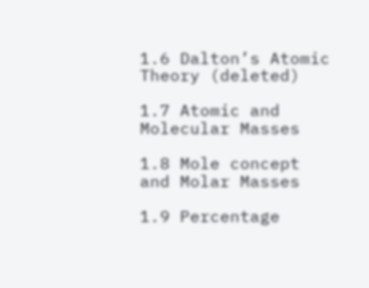1.6 Dalton’s Atomic Theory (deleted)

1.7 Atomic and Molecular Masses

1.8 Mole concept and Molar Masses

1.9 Percentage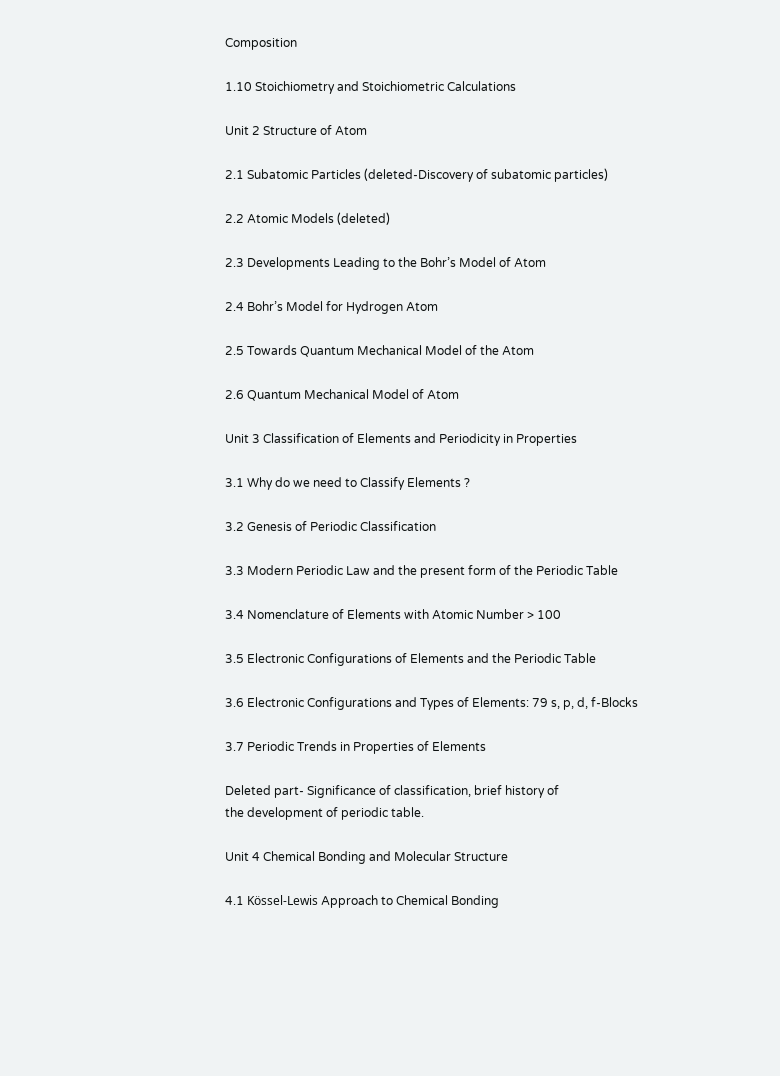Composition

1.10 Stoichiometry and Stoichiometric Calculations

Unit 2 Structure of Atom

2.1 Subatomic Particles (deleted-Discovery of subatomic particles)

2.2 Atomic Models (deleted)

2.3 Developments Leading to the Bohr’s Model of Atom

2.4 Bohr’s Model for Hydrogen Atom

2.5 Towards Quantum Mechanical Model of the Atom

2.6 Quantum Mechanical Model of Atom

Unit 3 Classification of Elements and Periodicity in Properties

3.1 Why do we need to Classify Elements ?

3.2 Genesis of Periodic Classification

3.3 Modern Periodic Law and the present form of the Periodic Table

3.4 Nomenclature of Elements with Atomic Number > 100

3.5 Electronic Configurations of Elements and the Periodic Table

3.6 Electronic Configurations and Types of Elements: 79 s, p, d, f-Blocks

3.7 Periodic Trends in Properties of Elements

Deleted part- Significance of classification, brief history of
the development of periodic table.

Unit 4 Chemical Bonding and Molecular Structure

4.1 Kössel-Lewis Approach to Chemical Bonding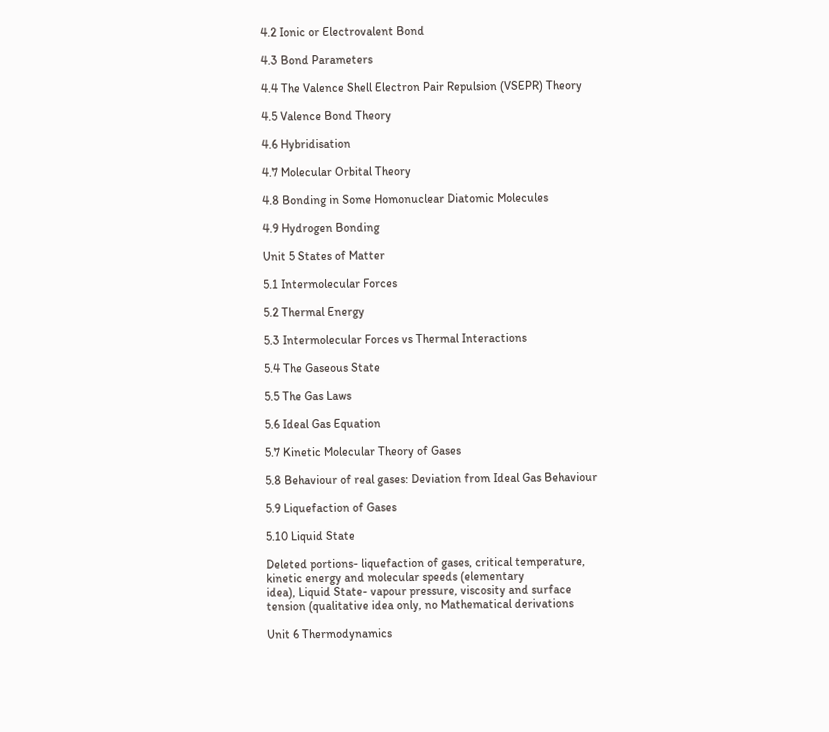4.2 Ionic or Electrovalent Bond

4.3 Bond Parameters

4.4 The Valence Shell Electron Pair Repulsion (VSEPR) Theory

4.5 Valence Bond Theory

4.6 Hybridisation

4.7 Molecular Orbital Theory

4.8 Bonding in Some Homonuclear Diatomic Molecules

4.9 Hydrogen Bonding

Unit 5 States of Matter

5.1 Intermolecular Forces

5.2 Thermal Energy

5.3 Intermolecular Forces vs Thermal Interactions

5.4 The Gaseous State

5.5 The Gas Laws

5.6 Ideal Gas Equation

5.7 Kinetic Molecular Theory of Gases

5.8 Behaviour of real gases: Deviation from Ideal Gas Behaviour

5.9 Liquefaction of Gases

5.10 Liquid State

Deleted portions- liquefaction of gases, critical temperature, kinetic energy and molecular speeds (elementary
idea), Liquid State- vapour pressure, viscosity and surface tension (qualitative idea only, no Mathematical derivations

Unit 6 Thermodynamics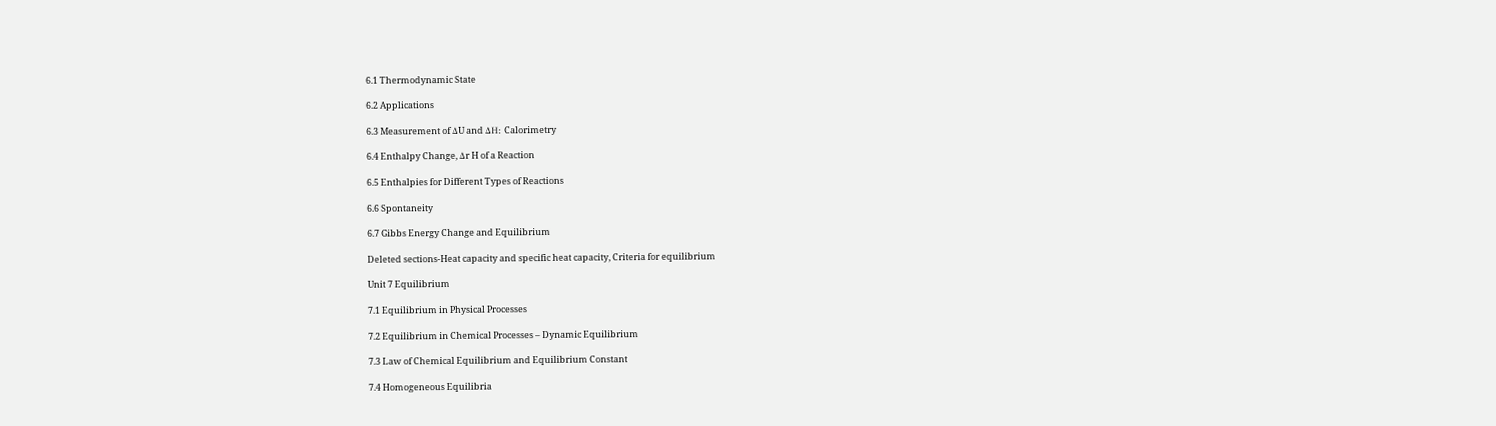6.1 Thermodynamic State

6.2 Applications

6.3 Measurement of ΔU and ΔH: Calorimetry

6.4 Enthalpy Change, Δr H of a Reaction

6.5 Enthalpies for Different Types of Reactions

6.6 Spontaneity

6.7 Gibbs Energy Change and Equilibrium

Deleted sections-Heat capacity and specific heat capacity, Criteria for equilibrium

Unit 7 Equilibrium

7.1 Equilibrium in Physical Processes

7.2 Equilibrium in Chemical Processes – Dynamic Equilibrium

7.3 Law of Chemical Equilibrium and Equilibrium Constant

7.4 Homogeneous Equilibria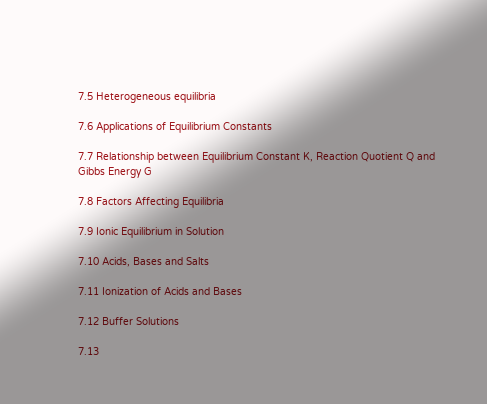7.5 Heterogeneous equilibria

7.6 Applications of Equilibrium Constants

7.7 Relationship between Equilibrium Constant K, Reaction Quotient Q and Gibbs Energy G

7.8 Factors Affecting Equilibria

7.9 Ionic Equilibrium in Solution

7.10 Acids, Bases and Salts

7.11 Ionization of Acids and Bases

7.12 Buffer Solutions

7.13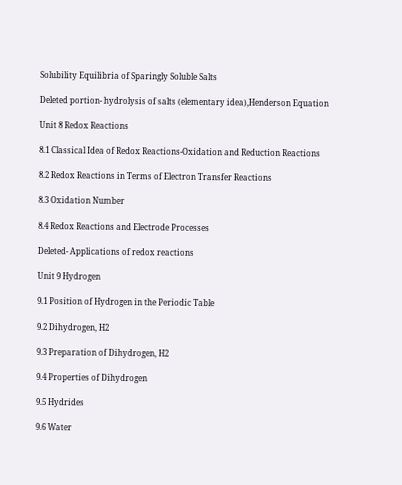Solubility Equilibria of Sparingly Soluble Salts

Deleted portion- hydrolysis of salts (elementary idea),Henderson Equation

Unit 8 Redox Reactions

8.1 Classical Idea of Redox Reactions-Oxidation and Reduction Reactions

8.2 Redox Reactions in Terms of Electron Transfer Reactions

8.3 Oxidation Number

8.4 Redox Reactions and Electrode Processes

Deleted- Applications of redox reactions

Unit 9 Hydrogen

9.1 Position of Hydrogen in the Periodic Table

9.2 Dihydrogen, H2

9.3 Preparation of Dihydrogen, H2

9.4 Properties of Dihydrogen

9.5 Hydrides

9.6 Water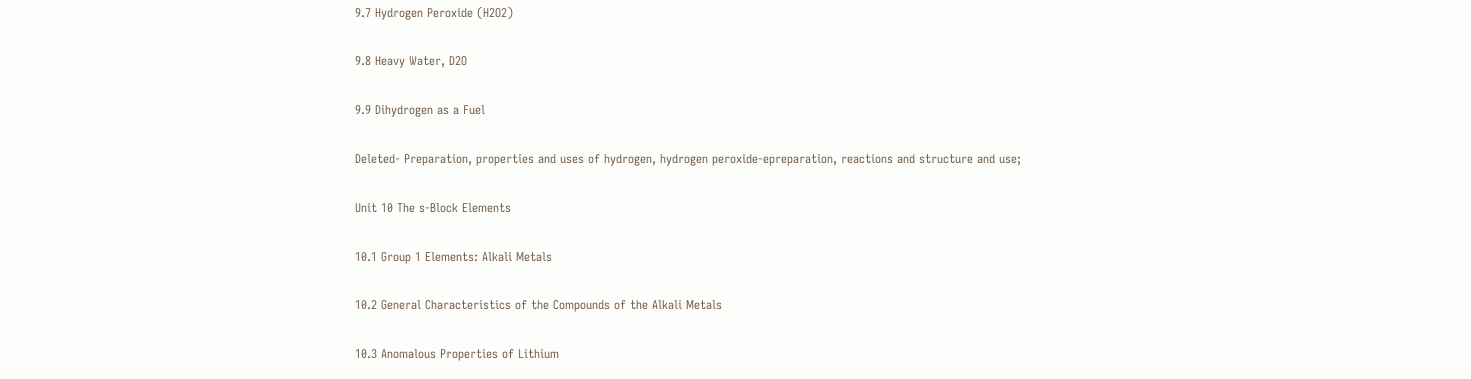9.7 Hydrogen Peroxide (H2O2)

9.8 Heavy Water, D2O

9.9 Dihydrogen as a Fuel

Deleted- Preparation, properties and uses of hydrogen, hydrogen peroxide-epreparation, reactions and structure and use;

Unit 10 The s-Block Elements

10.1 Group 1 Elements: Alkali Metals

10.2 General Characteristics of the Compounds of the Alkali Metals

10.3 Anomalous Properties of Lithium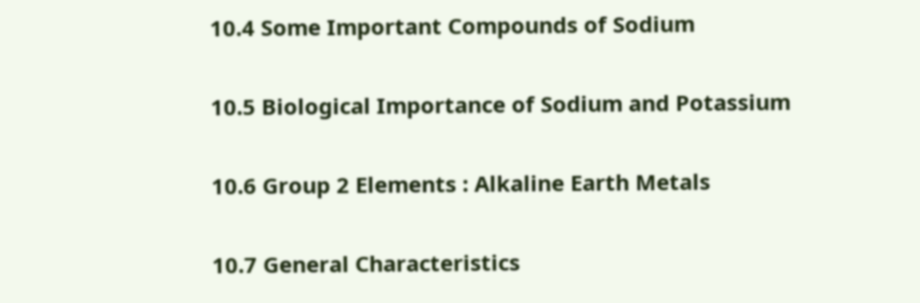10.4 Some Important Compounds of Sodium

10.5 Biological Importance of Sodium and Potassium

10.6 Group 2 Elements : Alkaline Earth Metals

10.7 General Characteristics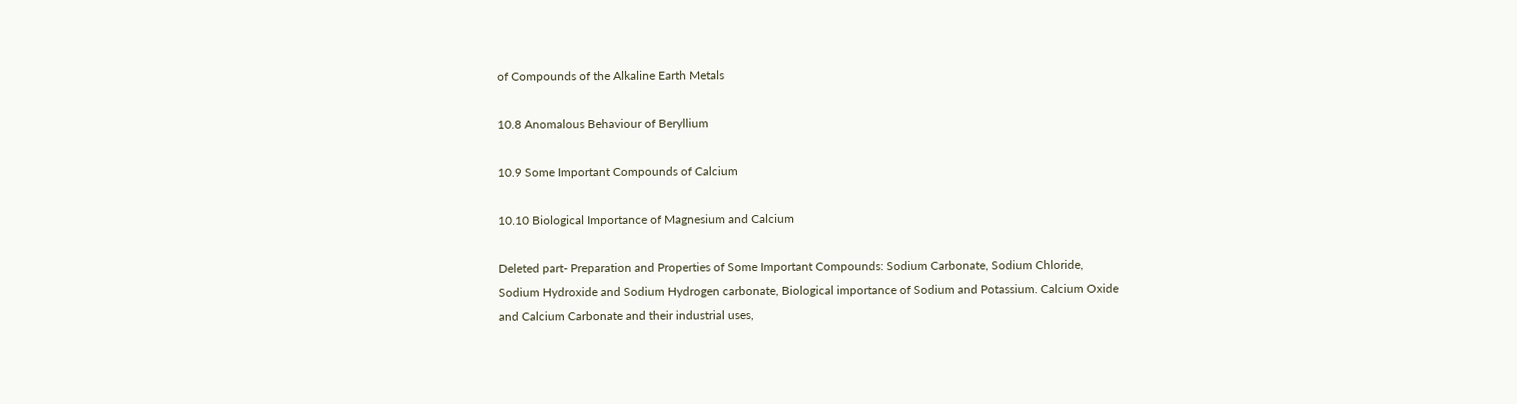of Compounds of the Alkaline Earth Metals

10.8 Anomalous Behaviour of Beryllium

10.9 Some Important Compounds of Calcium

10.10 Biological Importance of Magnesium and Calcium

Deleted part- Preparation and Properties of Some Important Compounds: Sodium Carbonate, Sodium Chloride,
Sodium Hydroxide and Sodium Hydrogen carbonate, Biological importance of Sodium and Potassium. Calcium Oxide
and Calcium Carbonate and their industrial uses,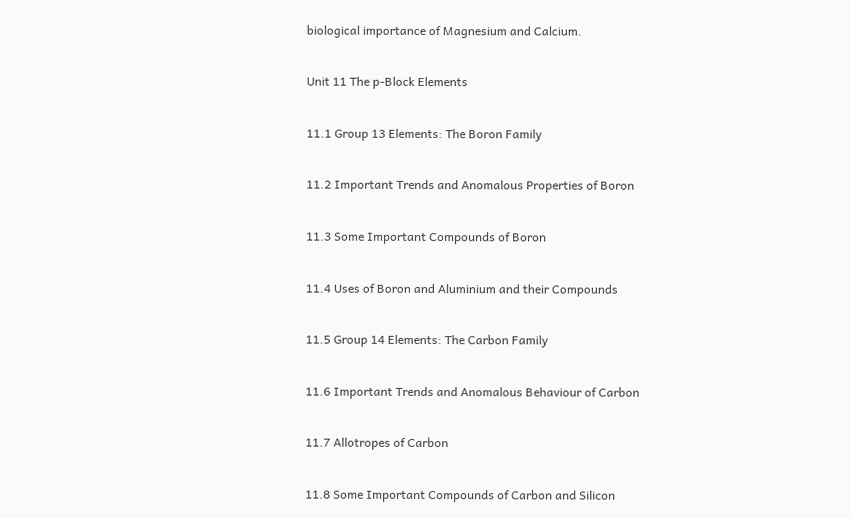biological importance of Magnesium and Calcium.

Unit 11 The p-Block Elements

11.1 Group 13 Elements: The Boron Family

11.2 Important Trends and Anomalous Properties of Boron

11.3 Some Important Compounds of Boron

11.4 Uses of Boron and Aluminium and their Compounds

11.5 Group 14 Elements: The Carbon Family

11.6 Important Trends and Anomalous Behaviour of Carbon

11.7 Allotropes of Carbon

11.8 Some Important Compounds of Carbon and Silicon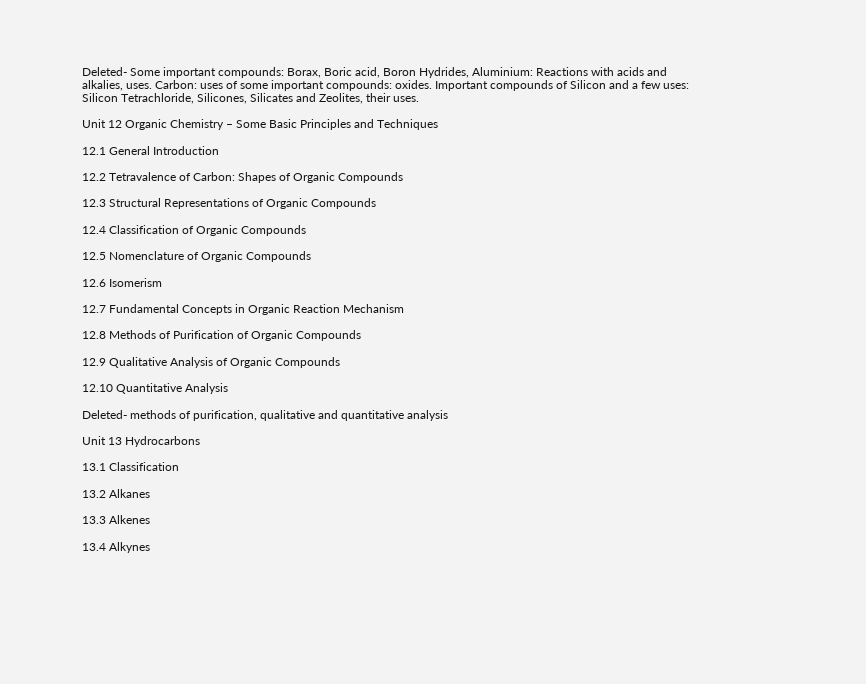Deleted- Some important compounds: Borax, Boric acid, Boron Hydrides, Aluminium: Reactions with acids and
alkalies, uses. Carbon: uses of some important compounds: oxides. Important compounds of Silicon and a few uses:
Silicon Tetrachloride, Silicones, Silicates and Zeolites, their uses.

Unit 12 Organic Chemistry – Some Basic Principles and Techniques

12.1 General Introduction

12.2 Tetravalence of Carbon: Shapes of Organic Compounds

12.3 Structural Representations of Organic Compounds

12.4 Classification of Organic Compounds

12.5 Nomenclature of Organic Compounds

12.6 Isomerism

12.7 Fundamental Concepts in Organic Reaction Mechanism

12.8 Methods of Purification of Organic Compounds

12.9 Qualitative Analysis of Organic Compounds

12.10 Quantitative Analysis

Deleted- methods of purification, qualitative and quantitative analysis

Unit 13 Hydrocarbons

13.1 Classification

13.2 Alkanes

13.3 Alkenes

13.4 Alkynes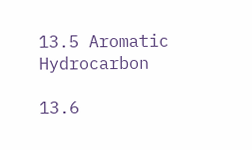13.5 Aromatic Hydrocarbon

13.6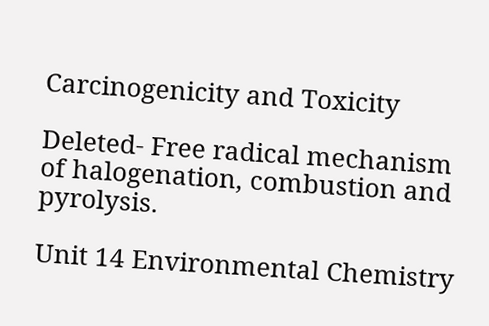Carcinogenicity and Toxicity

Deleted- Free radical mechanism of halogenation, combustion and pyrolysis.

Unit 14 Environmental Chemistry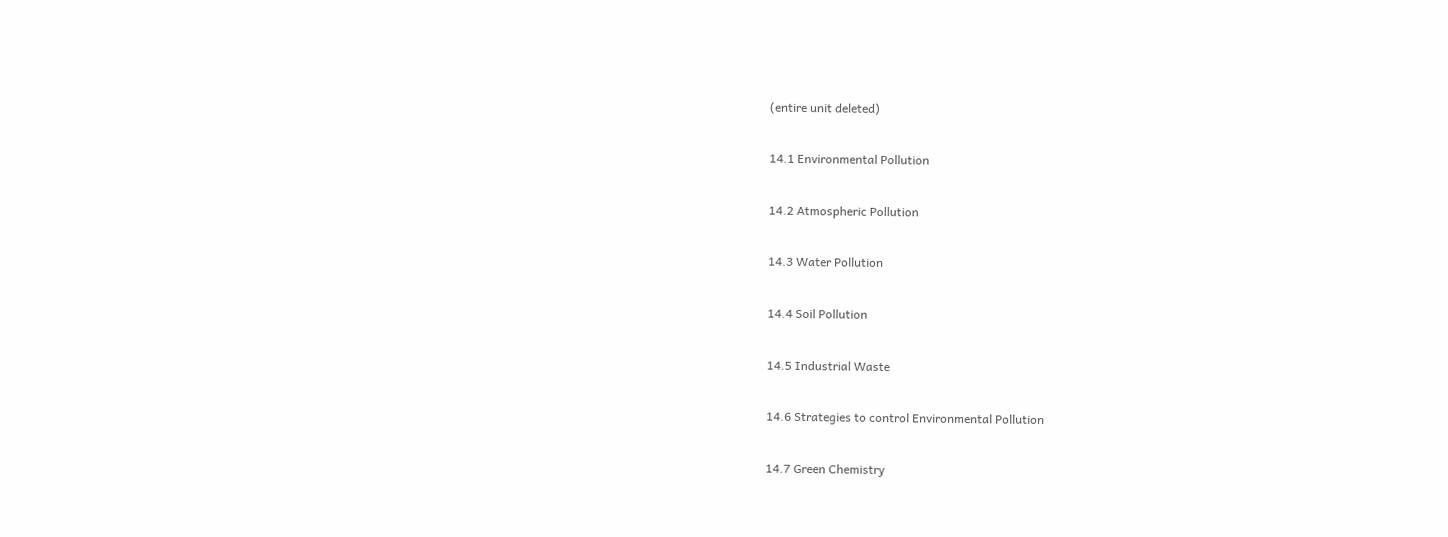(entire unit deleted)

14.1 Environmental Pollution

14.2 Atmospheric Pollution

14.3 Water Pollution

14.4 Soil Pollution

14.5 Industrial Waste

14.6 Strategies to control Environmental Pollution

14.7 Green Chemistry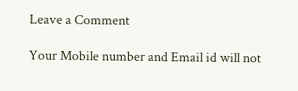Leave a Comment

Your Mobile number and Email id will not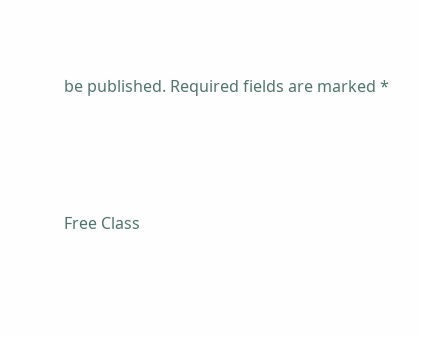be published. Required fields are marked *




Free Class